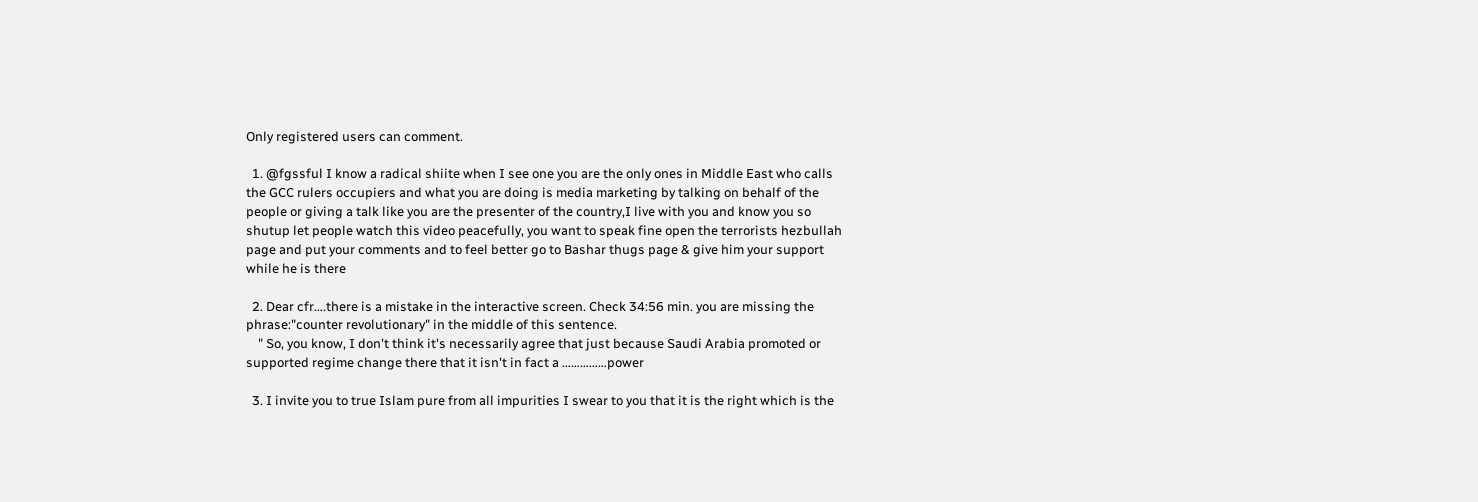Only registered users can comment.

  1. @fgssful I know a radical shiite when I see one you are the only ones in Middle East who calls the GCC rulers occupiers and what you are doing is media marketing by talking on behalf of the people or giving a talk like you are the presenter of the country,I live with you and know you so shutup let people watch this video peacefully, you want to speak fine open the terrorists hezbullah page and put your comments and to feel better go to Bashar thugs page & give him your support while he is there

  2. Dear cfr….there is a mistake in the interactive screen. Check 34:56 min. you are missing the phrase:"counter revolutionary" in the middle of this sentence.
    " So, you know, I don't think it's necessarily agree that just because Saudi Arabia promoted or supported regime change there that it isn't in fact a ……………power

  3. I invite you to true Islam pure from all impurities I swear to you that it is the right which is the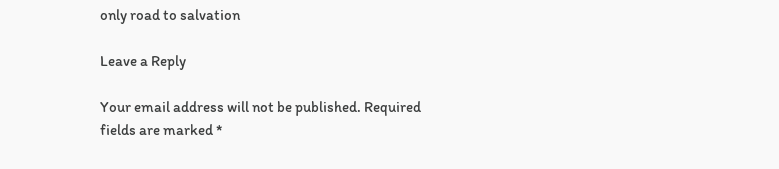only road to salvation

Leave a Reply

Your email address will not be published. Required fields are marked *